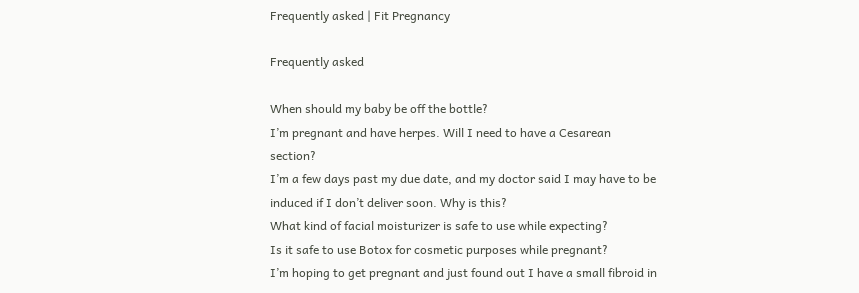Frequently asked | Fit Pregnancy

Frequently asked

When should my baby be off the bottle?
I’m pregnant and have herpes. Will I need to have a Cesarean section?
I’m a few days past my due date, and my doctor said I may have to be induced if I don’t deliver soon. Why is this?
What kind of facial moisturizer is safe to use while expecting?
Is it safe to use Botox for cosmetic purposes while pregnant?
I’m hoping to get pregnant and just found out I have a small fibroid in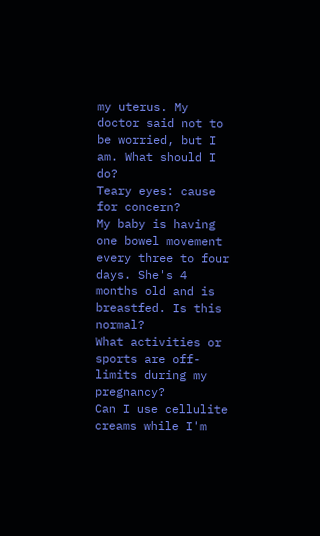my uterus. My doctor said not to be worried, but I am. What should I do?
Teary eyes: cause for concern?
My baby is having one bowel movement every three to four days. She's 4 months old and is breastfed. Is this normal?
What activities or sports are off-limits during my pregnancy?
Can I use cellulite creams while I'm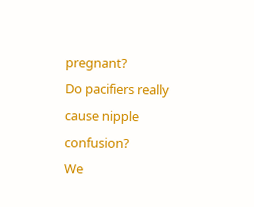pregnant?
Do pacifiers really cause nipple confusion?
We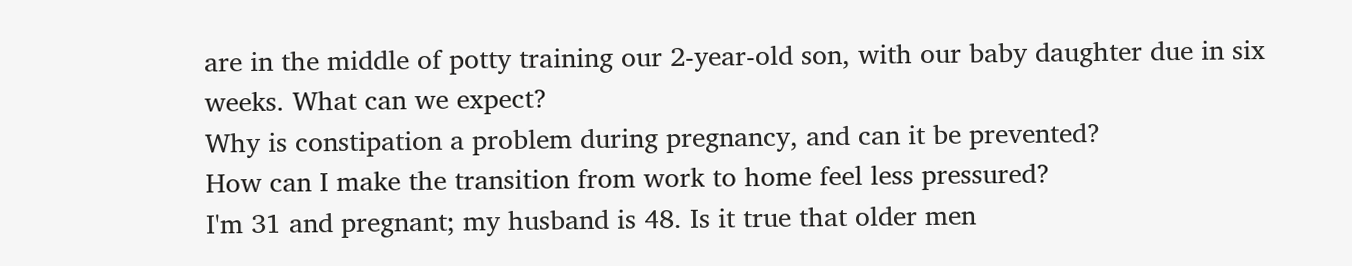are in the middle of potty training our 2-year-old son, with our baby daughter due in six weeks. What can we expect?
Why is constipation a problem during pregnancy, and can it be prevented?
How can I make the transition from work to home feel less pressured?
I'm 31 and pregnant; my husband is 48. Is it true that older men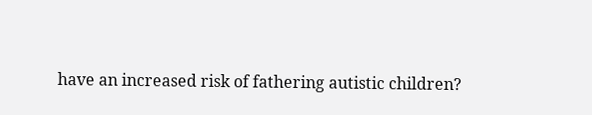have an increased risk of fathering autistic children?